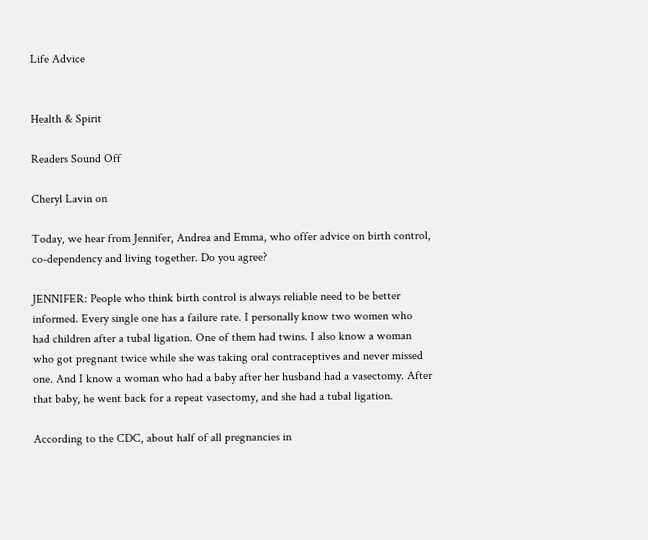Life Advice


Health & Spirit

Readers Sound Off

Cheryl Lavin on

Today, we hear from Jennifer, Andrea and Emma, who offer advice on birth control, co-dependency and living together. Do you agree?

JENNIFER: People who think birth control is always reliable need to be better informed. Every single one has a failure rate. I personally know two women who had children after a tubal ligation. One of them had twins. I also know a woman who got pregnant twice while she was taking oral contraceptives and never missed one. And I know a woman who had a baby after her husband had a vasectomy. After that baby, he went back for a repeat vasectomy, and she had a tubal ligation.

According to the CDC, about half of all pregnancies in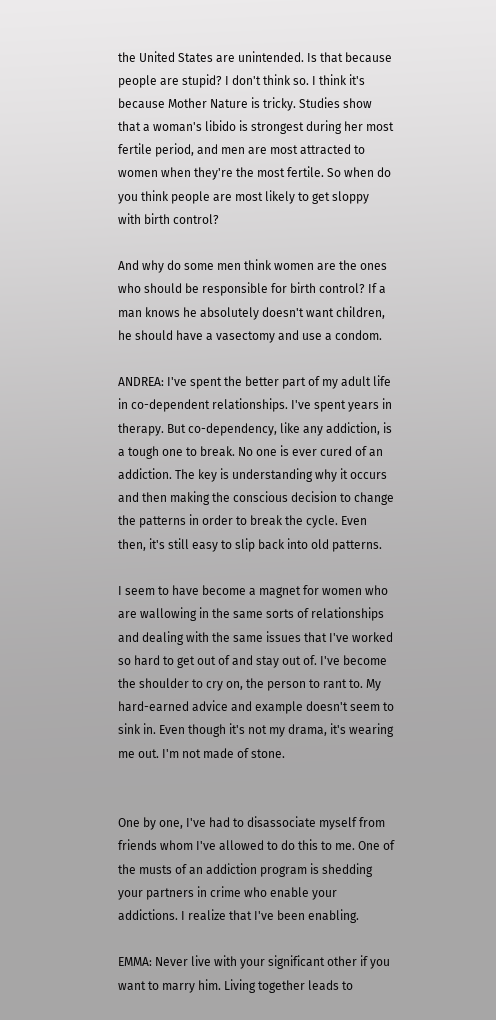the United States are unintended. Is that because people are stupid? I don't think so. I think it's because Mother Nature is tricky. Studies show that a woman's libido is strongest during her most fertile period, and men are most attracted to women when they're the most fertile. So when do you think people are most likely to get sloppy with birth control?

And why do some men think women are the ones who should be responsible for birth control? If a man knows he absolutely doesn't want children, he should have a vasectomy and use a condom.

ANDREA: I've spent the better part of my adult life in co-dependent relationships. I've spent years in therapy. But co-dependency, like any addiction, is a tough one to break. No one is ever cured of an addiction. The key is understanding why it occurs and then making the conscious decision to change the patterns in order to break the cycle. Even then, it's still easy to slip back into old patterns.

I seem to have become a magnet for women who are wallowing in the same sorts of relationships and dealing with the same issues that I've worked so hard to get out of and stay out of. I've become the shoulder to cry on, the person to rant to. My hard-earned advice and example doesn't seem to sink in. Even though it's not my drama, it's wearing me out. I'm not made of stone.


One by one, I've had to disassociate myself from friends whom I've allowed to do this to me. One of the musts of an addiction program is shedding your partners in crime who enable your addictions. I realize that I've been enabling.

EMMA: Never live with your significant other if you want to marry him. Living together leads to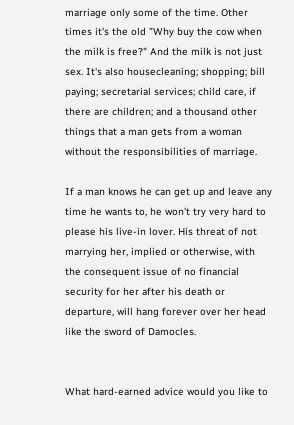marriage only some of the time. Other times it's the old "Why buy the cow when the milk is free?" And the milk is not just sex. It's also housecleaning; shopping; bill paying; secretarial services; child care, if there are children; and a thousand other things that a man gets from a woman without the responsibilities of marriage.

If a man knows he can get up and leave any time he wants to, he won't try very hard to please his live-in lover. His threat of not marrying her, implied or otherwise, with the consequent issue of no financial security for her after his death or departure, will hang forever over her head like the sword of Damocles.


What hard-earned advice would you like to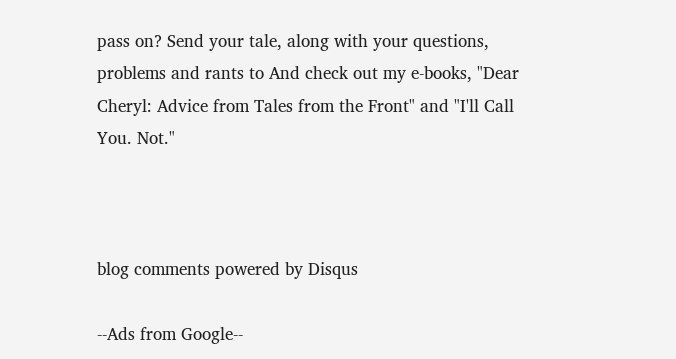pass on? Send your tale, along with your questions, problems and rants to And check out my e-books, "Dear Cheryl: Advice from Tales from the Front" and "I'll Call You. Not."



blog comments powered by Disqus

--Ads from Google--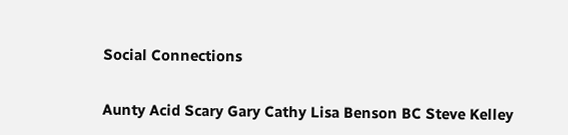Social Connections


Aunty Acid Scary Gary Cathy Lisa Benson BC Steve Kelley